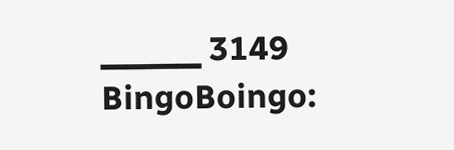▁▁▁▁ 3149
BingoBoingo: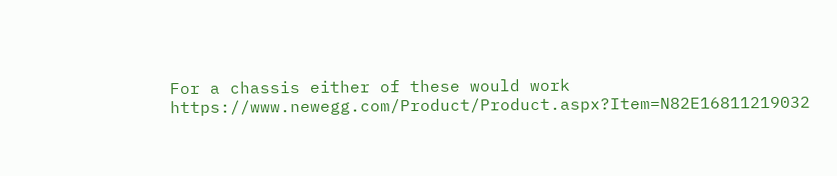For a chassis either of these would work https://www.newegg.com/Product/Product.aspx?Item=N82E16811219032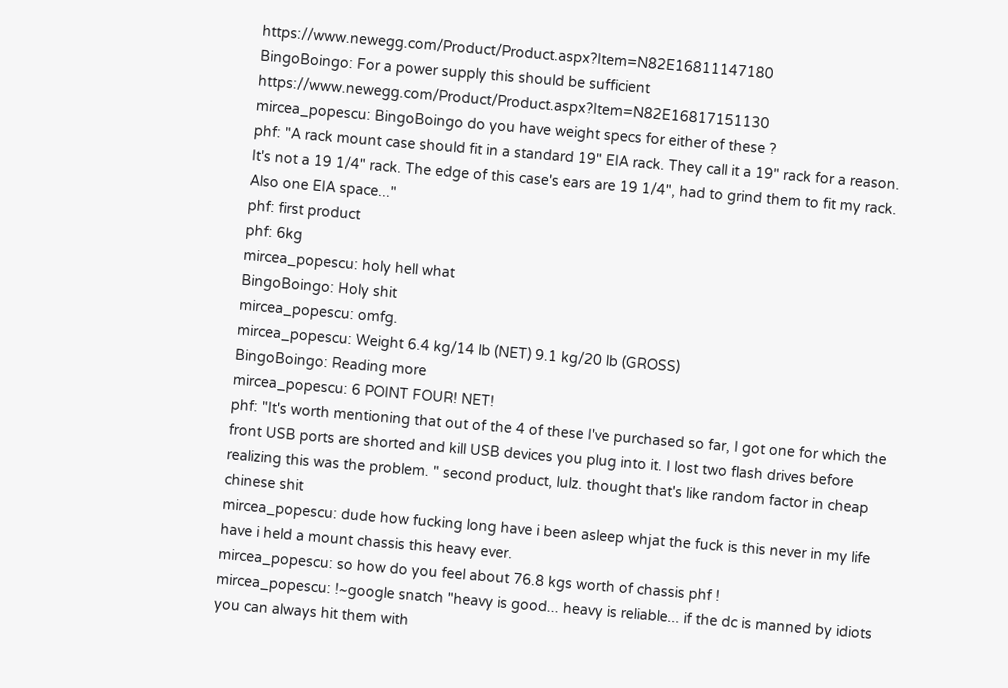https://www.newegg.com/Product/Product.aspx?Item=N82E16811147180
BingoBoingo: For a power supply this should be sufficient https://www.newegg.com/Product/Product.aspx?Item=N82E16817151130
mircea_popescu: BingoBoingo do you have weight specs for either of these ?
phf: "A rack mount case should fit in a standard 19" EIA rack. They call it a 19" rack for a reason. It's not a 19 1/4" rack. The edge of this case's ears are 19 1/4", had to grind them to fit my rack. Also one EIA space..."
phf: first product
phf: 6kg
mircea_popescu: holy hell what
BingoBoingo: Holy shit
mircea_popescu: omfg.
mircea_popescu: Weight 6.4 kg/14 lb (NET) 9.1 kg/20 lb (GROSS)
BingoBoingo: Reading more
mircea_popescu: 6 POINT FOUR! NET!
phf: "It's worth mentioning that out of the 4 of these I've purchased so far, I got one for which the front USB ports are shorted and kill USB devices you plug into it. I lost two flash drives before realizing this was the problem. " second product, lulz. thought that's like random factor in cheap chinese shit
mircea_popescu: dude how fucking long have i been asleep whjat the fuck is this never in my life have i held a mount chassis this heavy ever.
mircea_popescu: so how do you feel about 76.8 kgs worth of chassis phf !
mircea_popescu: !~google snatch "heavy is good... heavy is reliable... if the dc is manned by idiots you can always hit them with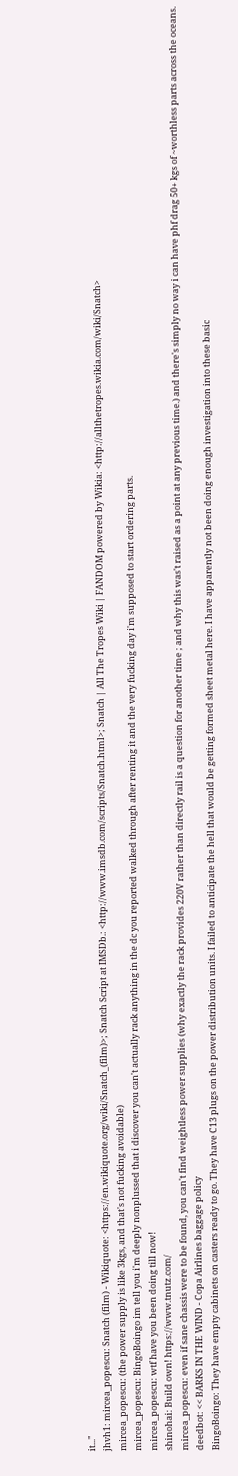it..."
jhvh1: mircea_popescu: Snatch (film) - Wikiquote: <https://en.wikiquote.org/wiki/Snatch_(film)>; Snatch Script at IMSDb.: <http://www.imsdb.com/scripts/Snatch.html>; Snatch | All The Tropes Wiki | FANDOM powered by Wikia: <http://allthetropes.wikia.com/wiki/Snatch>
mircea_popescu: (the power supply is like 3kgs, and that's not fucking avoidable)
mircea_popescu: BingoBoingo im tell you i'm deeply nonplussed that i discover you can't actually rack anything in the dc you reported walked through after renting it and the very fucking day i'm supposed to start ordering parts.
mircea_popescu: wtf have you been doing till now!
shinohai: Build own! https://www.tnutz.com/
mircea_popescu: even if sane chassis were to be found, you can't find weightless power supplies (why exactly the rack provides 220V rather than directly rail is a question for another time ; and why this was't raised as a point at any previous time.) and there's simply no way i can have phf drag 50+ kgs of ~worthless parts across the oceans.
deedbot: << BARKS IN THE WIND - Copa Airlines baggage policy
BingoBoingo: They have empty cabinets on casters ready to go. They have C13 plugs on the power distribution units. I failed to anticipate the hell that would be getting formed sheet metal here. I have apparently not been doing enough investigation into these basic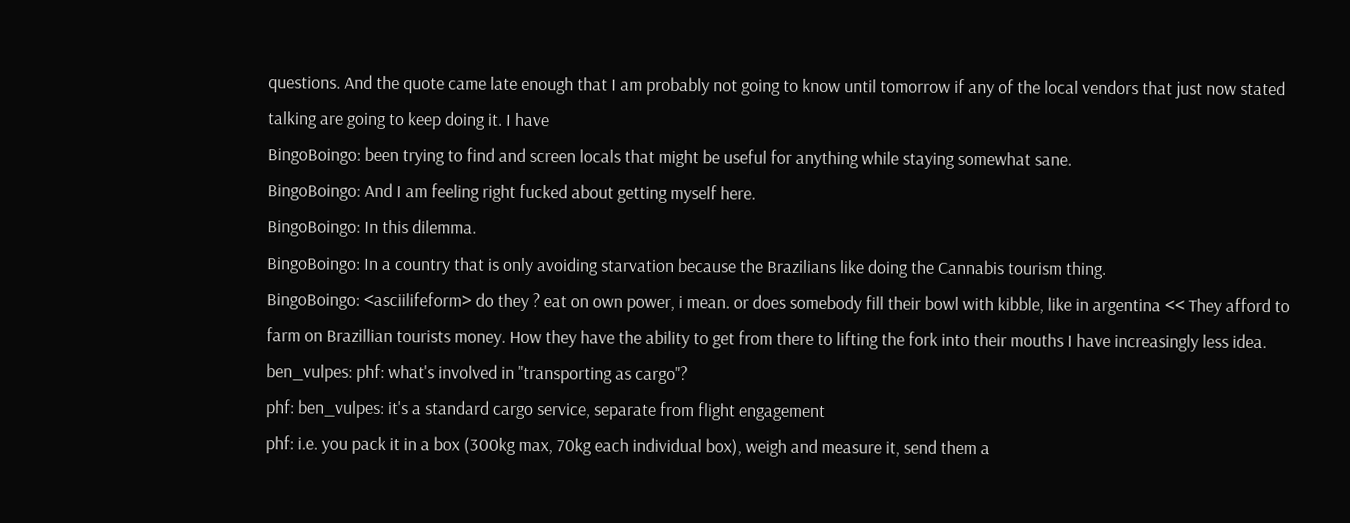questions. And the quote came late enough that I am probably not going to know until tomorrow if any of the local vendors that just now stated talking are going to keep doing it. I have
BingoBoingo: been trying to find and screen locals that might be useful for anything while staying somewhat sane.
BingoBoingo: And I am feeling right fucked about getting myself here.
BingoBoingo: In this dilemma.
BingoBoingo: In a country that is only avoiding starvation because the Brazilians like doing the Cannabis tourism thing.
BingoBoingo: <asciilifeform> do they ? eat on own power, i mean. or does somebody fill their bowl with kibble, like in argentina << They afford to farm on Brazillian tourists money. How they have the ability to get from there to lifting the fork into their mouths I have increasingly less idea.
ben_vulpes: phf: what's involved in "transporting as cargo"?
phf: ben_vulpes: it's a standard cargo service, separate from flight engagement
phf: i.e. you pack it in a box (300kg max, 70kg each individual box), weigh and measure it, send them a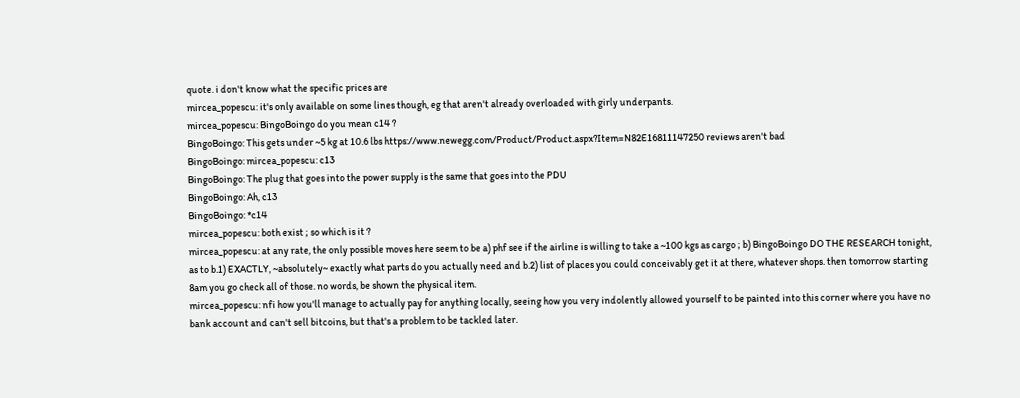quote. i don't know what the specific prices are
mircea_popescu: it's only available on some lines though, eg that aren't already overloaded with girly underpants.
mircea_popescu: BingoBoingo do you mean c14 ?
BingoBoingo: This gets under ~5 kg at 10.6 lbs https://www.newegg.com/Product/Product.aspx?Item=N82E16811147250 reviews aren't bad
BingoBoingo: mircea_popescu: c13
BingoBoingo: The plug that goes into the power supply is the same that goes into the PDU
BingoBoingo: Ah, c13
BingoBoingo: *c14
mircea_popescu: both exist ; so which is it ?
mircea_popescu: at any rate, the only possible moves here seem to be a) phf see if the airline is willing to take a ~100 kgs as cargo ; b) BingoBoingo DO THE RESEARCH tonight, as to b.1) EXACTLY, ~absolutely~ exactly what parts do you actually need and b.2) list of places you could conceivably get it at there, whatever shops. then tomorrow starting 8am you go check all of those. no words, be shown the physical item.
mircea_popescu: nfi how you'll manage to actually pay for anything locally, seeing how you very indolently allowed yourself to be painted into this corner where you have no bank account and can't sell bitcoins, but that's a problem to be tackled later.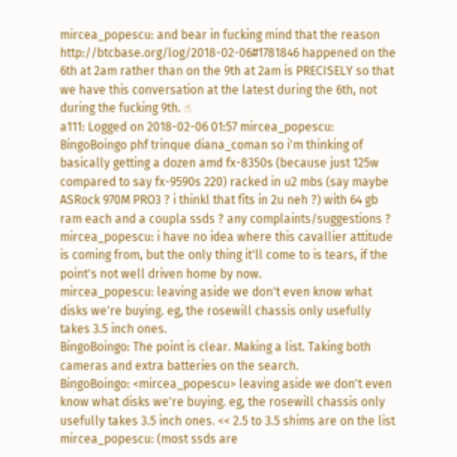mircea_popescu: and bear in fucking mind that the reason http://btcbase.org/log/2018-02-06#1781846 happened on the 6th at 2am rather than on the 9th at 2am is PRECISELY so that we have this conversation at the latest during the 6th, not during the fucking 9th. ☝
a111: Logged on 2018-02-06 01:57 mircea_popescu: BingoBoingo phf trinque diana_coman so i'm thinking of basically getting a dozen amd fx-8350s (because just 125w compared to say fx-9590s 220) racked in u2 mbs (say maybe ASRock 970M PRO3 ? i thinkl that fits in 2u neh ?) with 64 gb ram each and a coupla ssds ? any complaints/suggestions ?
mircea_popescu: i have no idea where this cavallier attitude is coming from, but the only thing it'll come to is tears, if the point's not well driven home by now.
mircea_popescu: leaving aside we don't even know what disks we're buying. eg, the rosewill chassis only usefully takes 3.5 inch ones.
BingoBoingo: The point is clear. Making a list. Taking both cameras and extra batteries on the search.
BingoBoingo: <mircea_popescu> leaving aside we don't even know what disks we're buying. eg, the rosewill chassis only usefully takes 3.5 inch ones. << 2.5 to 3.5 shims are on the list
mircea_popescu: (most ssds are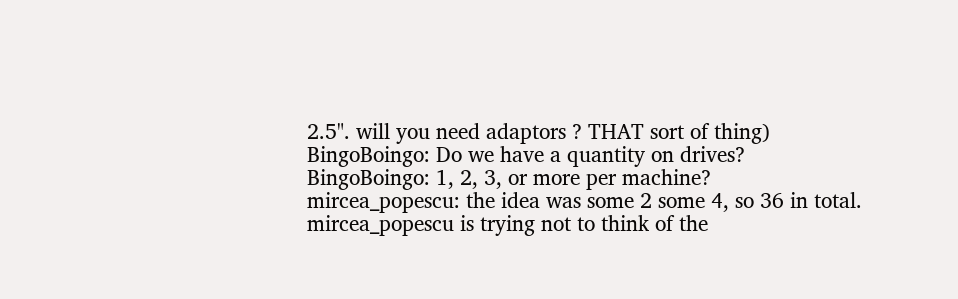2.5". will you need adaptors ? THAT sort of thing)
BingoBoingo: Do we have a quantity on drives?
BingoBoingo: 1, 2, 3, or more per machine?
mircea_popescu: the idea was some 2 some 4, so 36 in total.
mircea_popescu is trying not to think of the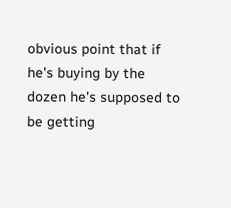obvious point that if he's buying by the dozen he's supposed to be getting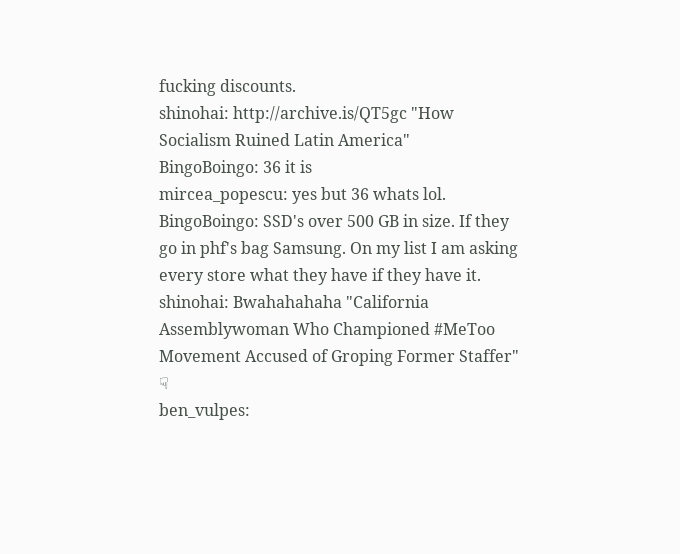fucking discounts.
shinohai: http://archive.is/QT5gc "How Socialism Ruined Latin America"
BingoBoingo: 36 it is
mircea_popescu: yes but 36 whats lol.
BingoBoingo: SSD's over 500 GB in size. If they go in phf's bag Samsung. On my list I am asking every store what they have if they have it.
shinohai: Bwahahahaha "California Assemblywoman Who Championed #MeToo Movement Accused of Groping Former Staffer" ☟
ben_vulpes: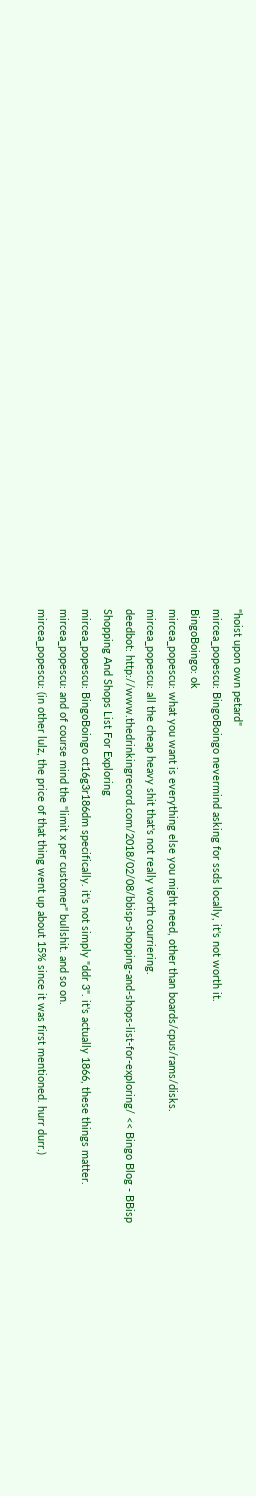"hoist upon own petard"
mircea_popescu: BingoBoingo nevermind asking for ssds locally, it's not worth it.
BingoBoingo: ok
mircea_popescu: what you want is everything else you might need, other than boards/cpus/rams/disks.
mircea_popescu: all the cheap heavy shit that's not really worth courriering.
deedbot: http://www.thedrinkingrecord.com/2018/02/08/bbisp-shopping-and-shops-list-for-exploring/ << Bingo Blog - BBisp Shopping And Shops List For Exploring
mircea_popescu: BingoBoingo ct16g3r186dm specifically. it's not simply "ddr 3". it's actually 1866, these things matter.
mircea_popescu: and of course mind the "limit x per customer" bullshit. and so on.
mircea_popescu: (in other lulz, the price of that thing went up about 15% since it was first mentioned. hurr durr.)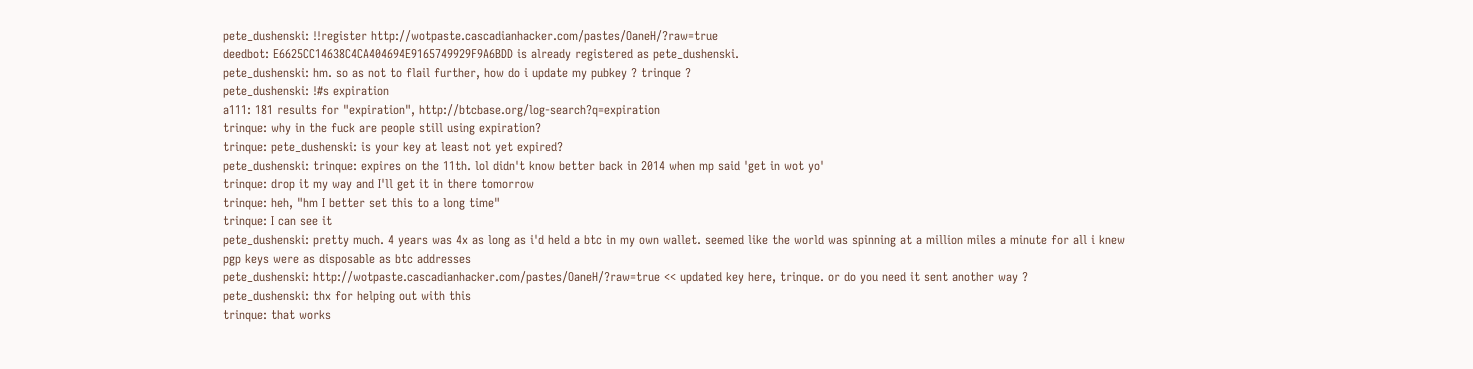pete_dushenski: !!register http://wotpaste.cascadianhacker.com/pastes/OaneH/?raw=true
deedbot: E6625CC14638C4CA404694E9165749929F9A6BDD is already registered as pete_dushenski.
pete_dushenski: hm. so as not to flail further, how do i update my pubkey ? trinque ?
pete_dushenski: !#s expiration
a111: 181 results for "expiration", http://btcbase.org/log-search?q=expiration
trinque: why in the fuck are people still using expiration?
trinque: pete_dushenski: is your key at least not yet expired?
pete_dushenski: trinque: expires on the 11th. lol didn't know better back in 2014 when mp said 'get in wot yo'
trinque: drop it my way and I'll get it in there tomorrow
trinque: heh, "hm I better set this to a long time"
trinque: I can see it
pete_dushenski: pretty much. 4 years was 4x as long as i'd held a btc in my own wallet. seemed like the world was spinning at a million miles a minute for all i knew pgp keys were as disposable as btc addresses
pete_dushenski: http://wotpaste.cascadianhacker.com/pastes/OaneH/?raw=true << updated key here, trinque. or do you need it sent another way ?
pete_dushenski: thx for helping out with this
trinque: that works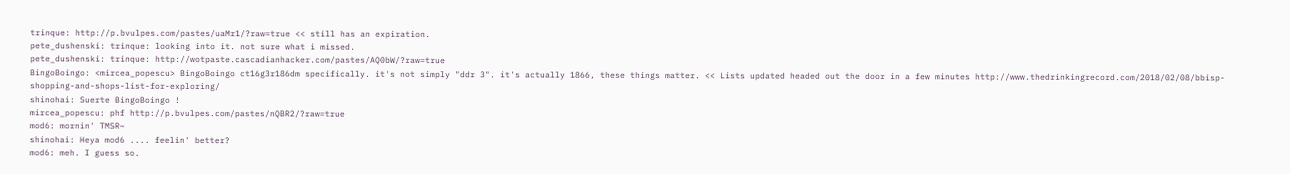trinque: http://p.bvulpes.com/pastes/uaMr1/?raw=true << still has an expiration.
pete_dushenski: trinque: looking into it. not sure what i missed.
pete_dushenski: trinque: http://wotpaste.cascadianhacker.com/pastes/AQ0bW/?raw=true
BingoBoingo: <mircea_popescu> BingoBoingo ct16g3r186dm specifically. it's not simply "ddr 3". it's actually 1866, these things matter. << Lists updated headed out the door in a few minutes http://www.thedrinkingrecord.com/2018/02/08/bbisp-shopping-and-shops-list-for-exploring/
shinohai: Suerte BingoBoingo !
mircea_popescu: phf http://p.bvulpes.com/pastes/nQBR2/?raw=true
mod6: mornin' TMSR~
shinohai: Heya mod6 .... feelin' better?
mod6: meh. I guess so.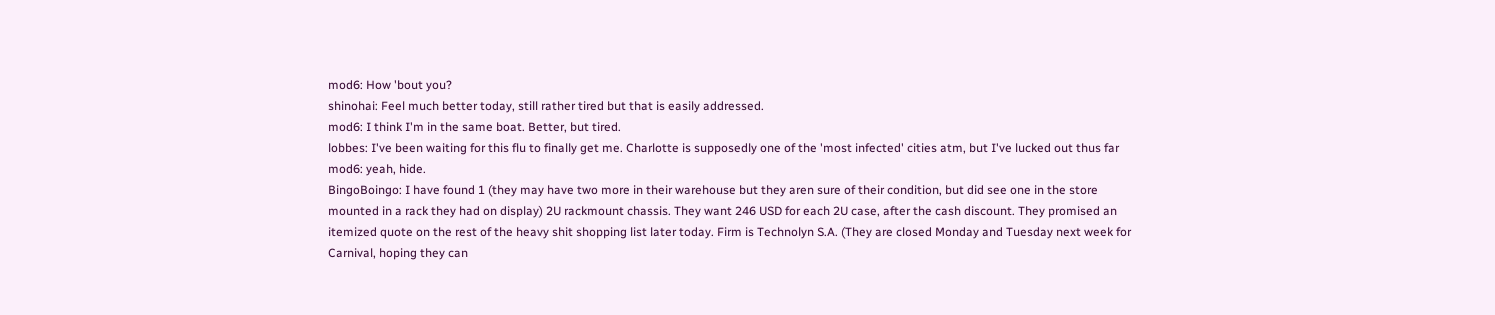mod6: How 'bout you?
shinohai: Feel much better today, still rather tired but that is easily addressed.
mod6: I think I'm in the same boat. Better, but tired.
lobbes: I've been waiting for this flu to finally get me. Charlotte is supposedly one of the 'most infected' cities atm, but I've lucked out thus far
mod6: yeah, hide.
BingoBoingo: I have found 1 (they may have two more in their warehouse but they aren sure of their condition, but did see one in the store mounted in a rack they had on display) 2U rackmount chassis. They want 246 USD for each 2U case, after the cash discount. They promised an itemized quote on the rest of the heavy shit shopping list later today. Firm is Technolyn S.A. (They are closed Monday and Tuesday next week for Carnival, hoping they can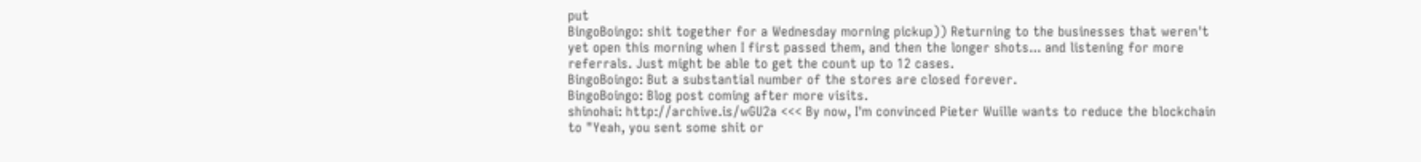put
BingoBoingo: shit together for a Wednesday morning pickup)) Returning to the businesses that weren't yet open this morning when I first passed them, and then the longer shots... and listening for more referrals. Just might be able to get the count up to 12 cases.
BingoBoingo: But a substantial number of the stores are closed forever.
BingoBoingo: Blog post coming after more visits.
shinohai: http://archive.is/wGU2a <<< By now, I'm convinced Pieter Wuille wants to reduce the blockchain to "Yeah, you sent some shit or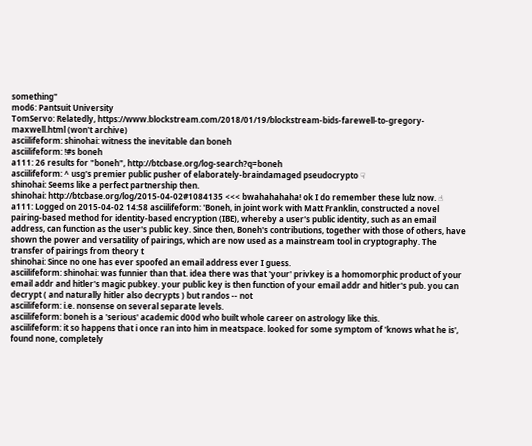something"
mod6: Pantsuit University
TomServo: Relatedly, https://www.blockstream.com/2018/01/19/blockstream-bids-farewell-to-gregory-maxwell.html (won't archive)
asciilifeform: shinohai: witness the inevitable dan boneh
asciilifeform: !#s boneh
a111: 26 results for "boneh", http://btcbase.org/log-search?q=boneh
asciilifeform: ^ usg's premier public pusher of elaborately-braindamaged pseudocrypto ☟
shinohai: Seems like a perfect partnership then.
shinohai: http://btcbase.org/log/2015-04-02#1084135 <<< bwahahahaha! ok I do remember these lulz now. ☝
a111: Logged on 2015-04-02 14:58 asciilifeform: 'Boneh, in joint work with Matt Franklin, constructed a novel pairing-based method for identity-based encryption (IBE), whereby a user's public identity, such as an email address, can function as the user's public key. Since then, Boneh's contributions, together with those of others, have shown the power and versatility of pairings, which are now used as a mainstream tool in cryptography. The transfer of pairings from theory t
shinohai: Since no one has ever spoofed an email address ever I guess.
asciilifeform: shinohai: was funnier than that. idea there was that 'your' privkey is a homomorphic product of your email addr and hitler's magic pubkey. your public key is then function of your email addr and hitler's pub. you can decrypt ( and naturally hitler also decrypts ) but randos -- not
asciilifeform: i.e. nonsense on several separate levels.
asciilifeform: boneh is a 'serious' academic d00d who built whole career on astrology like this.
asciilifeform: it so happens that i once ran into him in meatspace. looked for some symptom of 'knows what he is', found none, completely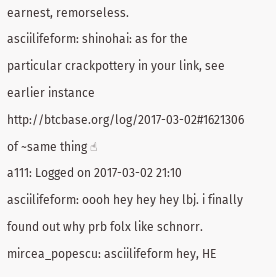earnest, remorseless.
asciilifeform: shinohai: as for the particular crackpottery in your link, see earlier instance http://btcbase.org/log/2017-03-02#1621306 of ~same thing ☝
a111: Logged on 2017-03-02 21:10 asciilifeform: oooh hey hey hey lbj. i finally found out why prb folx like schnorr.
mircea_popescu: asciilifeform hey, HE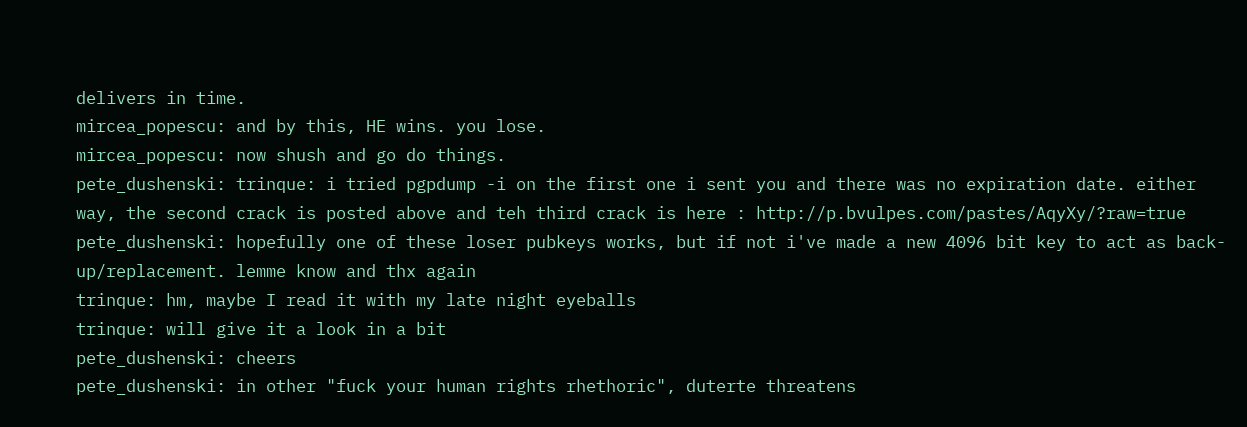delivers in time.
mircea_popescu: and by this, HE wins. you lose.
mircea_popescu: now shush and go do things.
pete_dushenski: trinque: i tried pgpdump -i on the first one i sent you and there was no expiration date. either way, the second crack is posted above and teh third crack is here : http://p.bvulpes.com/pastes/AqyXy/?raw=true
pete_dushenski: hopefully one of these loser pubkeys works, but if not i've made a new 4096 bit key to act as back-up/replacement. lemme know and thx again
trinque: hm, maybe I read it with my late night eyeballs
trinque: will give it a look in a bit
pete_dushenski: cheers
pete_dushenski: in other "fuck your human rights rhethoric", duterte threatens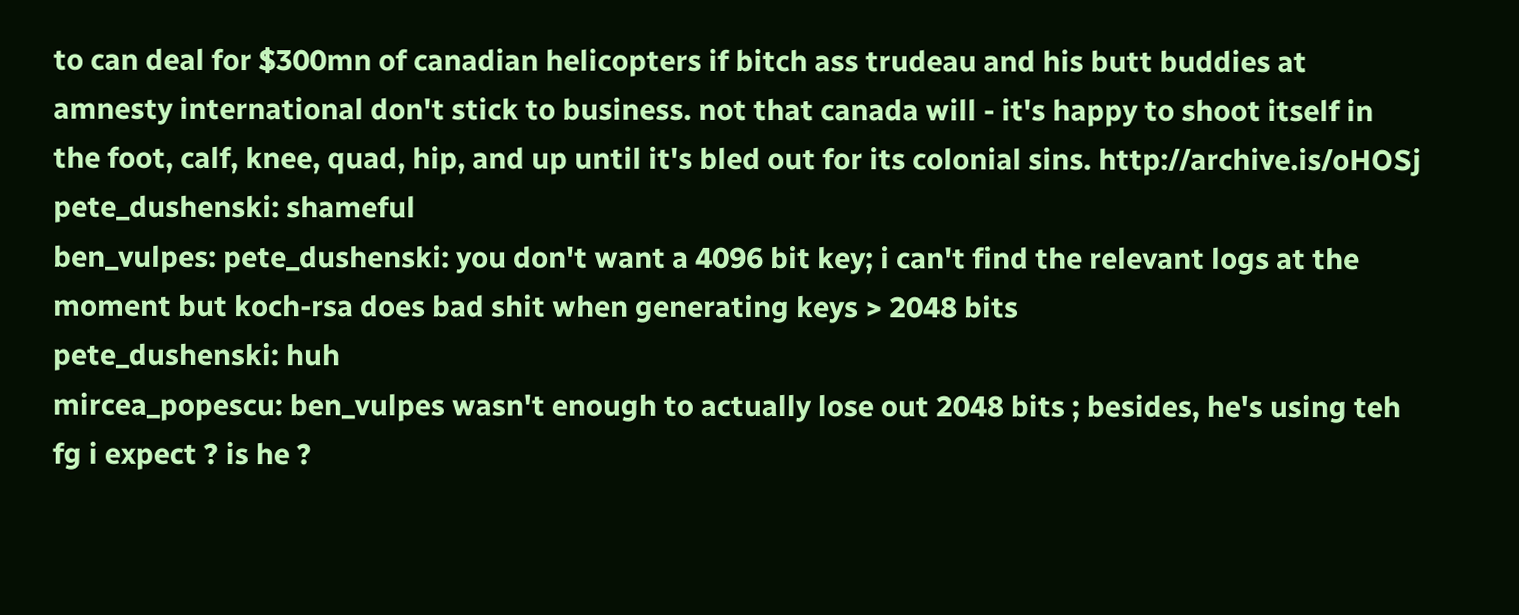to can deal for $300mn of canadian helicopters if bitch ass trudeau and his butt buddies at amnesty international don't stick to business. not that canada will - it's happy to shoot itself in the foot, calf, knee, quad, hip, and up until it's bled out for its colonial sins. http://archive.is/oHOSj
pete_dushenski: shameful
ben_vulpes: pete_dushenski: you don't want a 4096 bit key; i can't find the relevant logs at the moment but koch-rsa does bad shit when generating keys > 2048 bits
pete_dushenski: huh
mircea_popescu: ben_vulpes wasn't enough to actually lose out 2048 bits ; besides, he's using teh fg i expect ? is he ?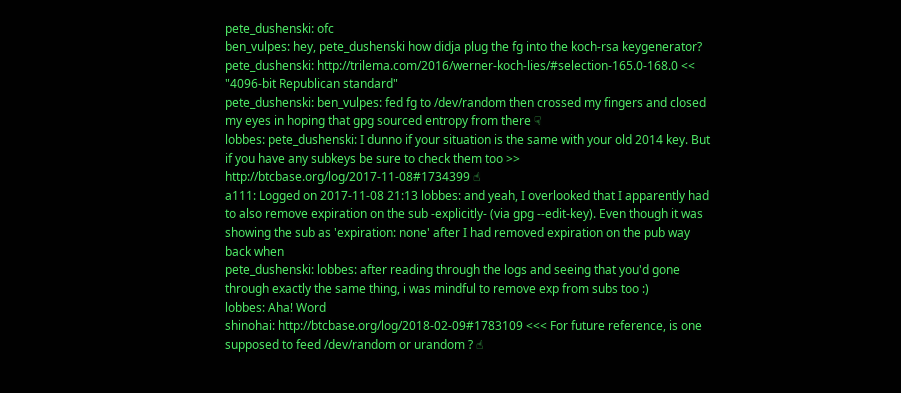pete_dushenski: ofc
ben_vulpes: hey, pete_dushenski how didja plug the fg into the koch-rsa keygenerator?
pete_dushenski: http://trilema.com/2016/werner-koch-lies/#selection-165.0-168.0 << "4096-bit Republican standard"
pete_dushenski: ben_vulpes: fed fg to /dev/random then crossed my fingers and closed my eyes in hoping that gpg sourced entropy from there ☟
lobbes: pete_dushenski: I dunno if your situation is the same with your old 2014 key. But if you have any subkeys be sure to check them too >>  http://btcbase.org/log/2017-11-08#1734399 ☝
a111: Logged on 2017-11-08 21:13 lobbes: and yeah, I overlooked that I apparently had to also remove expiration on the sub -explicitly- (via gpg --edit-key). Even though it was showing the sub as 'expiration: none' after I had removed expiration on the pub way back when
pete_dushenski: lobbes: after reading through the logs and seeing that you'd gone through exactly the same thing, i was mindful to remove exp from subs too :)
lobbes: Aha! Word
shinohai: http://btcbase.org/log/2018-02-09#1783109 <<< For future reference, is one supposed to feed /dev/random or urandom ? ☝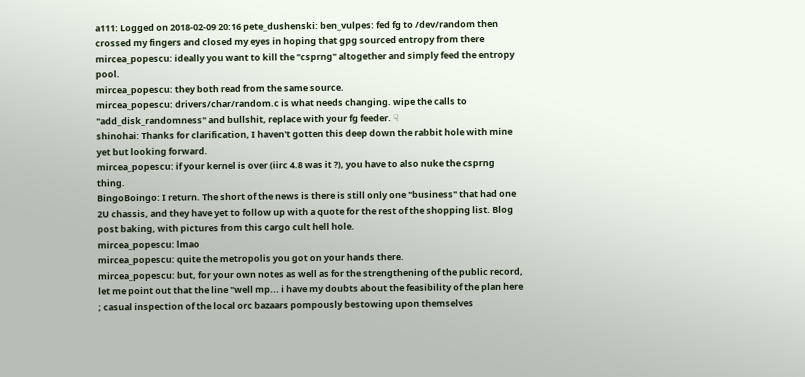a111: Logged on 2018-02-09 20:16 pete_dushenski: ben_vulpes: fed fg to /dev/random then crossed my fingers and closed my eyes in hoping that gpg sourced entropy from there
mircea_popescu: ideally you want to kill the "csprng" altogether and simply feed the entropy pool.
mircea_popescu: they both read from the same source.
mircea_popescu: drivers/char/random.c is what needs changing. wipe the calls to "add_disk_randomness" and bullshit, replace with your fg feeder. ☟
shinohai: Thanks for clarification, I haven't gotten this deep down the rabbit hole with mine yet but looking forward.
mircea_popescu: if your kernel is over (iirc 4.8 was it ?), you have to also nuke the csprng thing.
BingoBoingo: I return. The short of the news is there is still only one "business" that had one 2U chassis, and they have yet to follow up with a quote for the rest of the shopping list. Blog post baking, with pictures from this cargo cult hell hole.
mircea_popescu: lmao
mircea_popescu: quite the metropolis you got on your hands there.
mircea_popescu: but, for your own notes as well as for the strengthening of the public record, let me point out that the line "well mp... i have my doubts about the feasibility of the plan here ; casual inspection of the local orc bazaars pompously bestowing upon themselves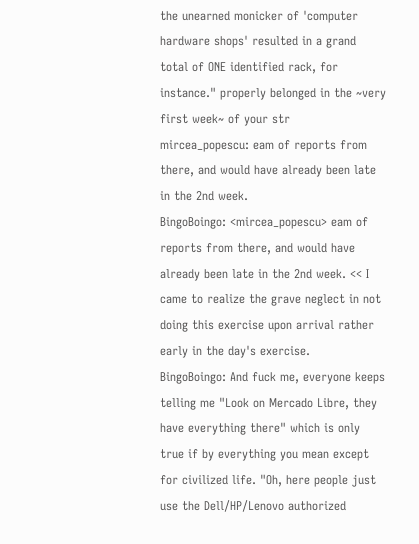the unearned monicker of 'computer hardware shops' resulted in a grand total of ONE identified rack, for instance." properly belonged in the ~very first week~ of your str
mircea_popescu: eam of reports from there, and would have already been late in the 2nd week.
BingoBoingo: <mircea_popescu> eam of reports from there, and would have already been late in the 2nd week. << I came to realize the grave neglect in not doing this exercise upon arrival rather early in the day's exercise.
BingoBoingo: And fuck me, everyone keeps telling me "Look on Mercado Libre, they have everything there" which is only true if by everything you mean except for civilized life. "Oh, here people just use the Dell/HP/Lenovo authorized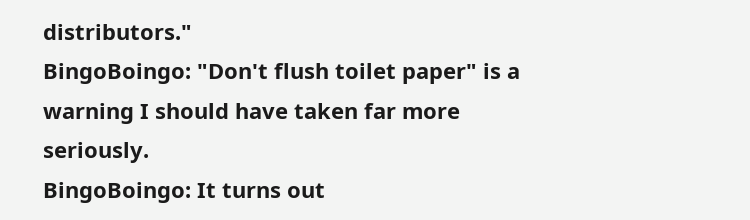distributors."
BingoBoingo: "Don't flush toilet paper" is a warning I should have taken far more seriously.
BingoBoingo: It turns out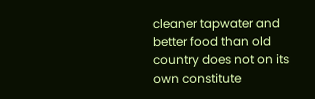cleaner tapwater and better food than old country does not on its own constitute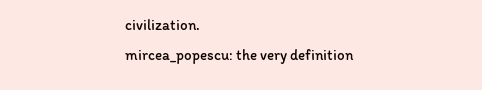civilization.
mircea_popescu: the very definition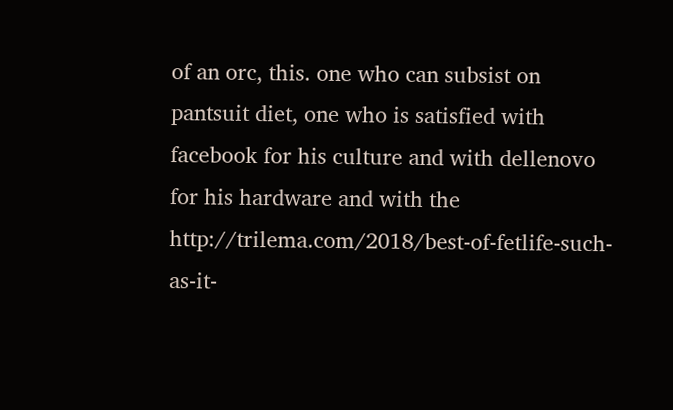of an orc, this. one who can subsist on pantsuit diet, one who is satisfied with facebook for his culture and with dellenovo for his hardware and with the http://trilema.com/2018/best-of-fetlife-such-as-it-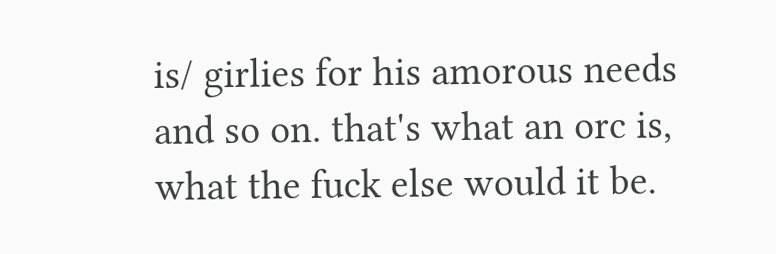is/ girlies for his amorous needs and so on. that's what an orc is, what the fuck else would it be.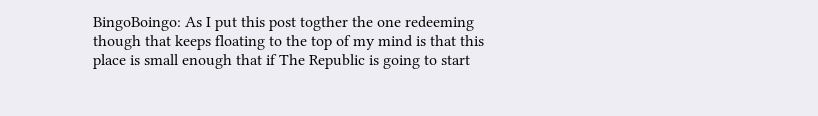BingoBoingo: As I put this post togther the one redeeming though that keeps floating to the top of my mind is that this place is small enough that if The Republic is going to start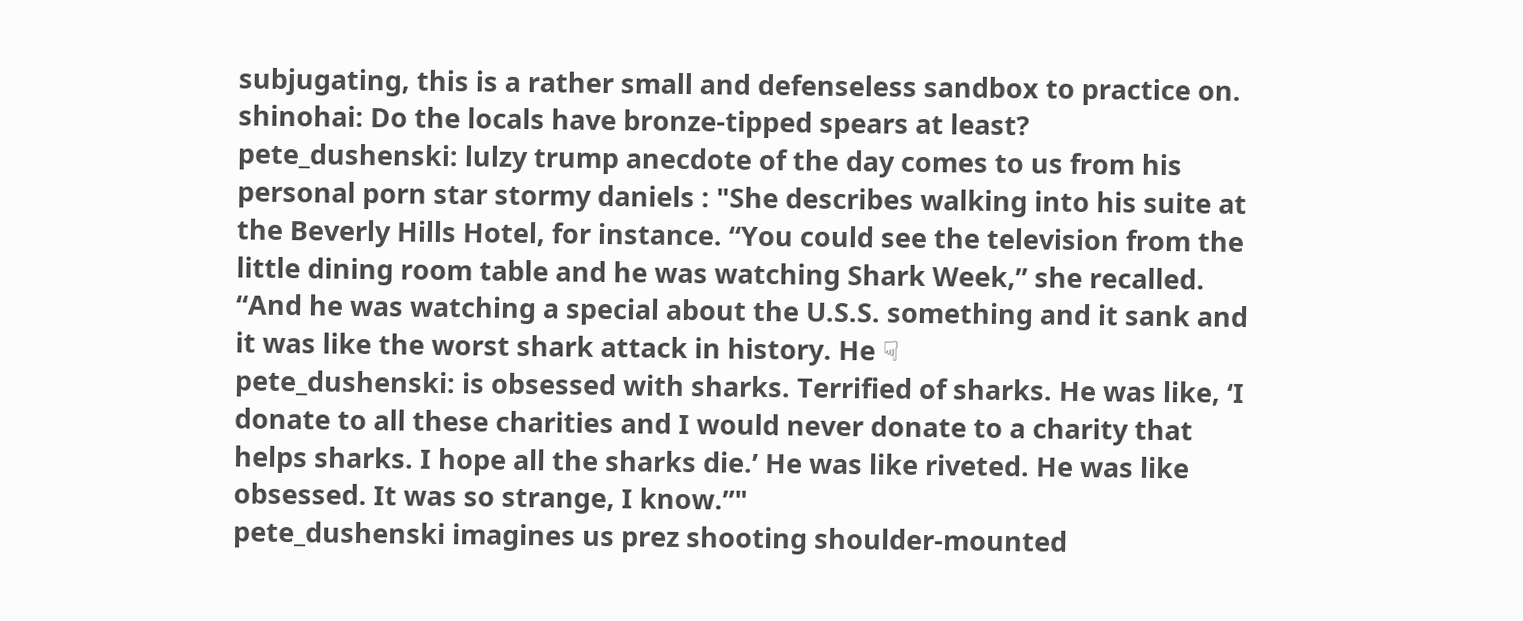subjugating, this is a rather small and defenseless sandbox to practice on.
shinohai: Do the locals have bronze-tipped spears at least?
pete_dushenski: lulzy trump anecdote of the day comes to us from his personal porn star stormy daniels : "She describes walking into his suite at the Beverly Hills Hotel, for instance. “You could see the television from the little dining room table and he was watching Shark Week,” she recalled. “And he was watching a special about the U.S.S. something and it sank and it was like the worst shark attack in history. He ☟
pete_dushenski: is obsessed with sharks. Terrified of sharks. He was like, ‘I donate to all these charities and I would never donate to a charity that helps sharks. I hope all the sharks die.’ He was like riveted. He was like obsessed. It was so strange, I know.”"
pete_dushenski imagines us prez shooting shoulder-mounted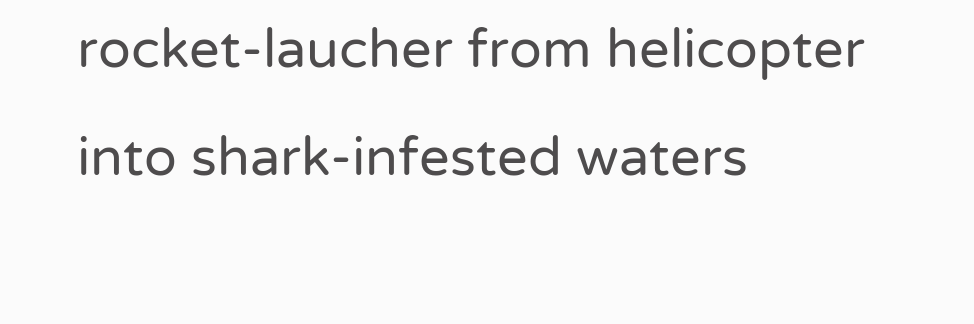rocket-laucher from helicopter into shark-infested waters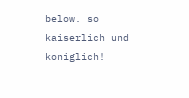below. so kaiserlich und koniglich!